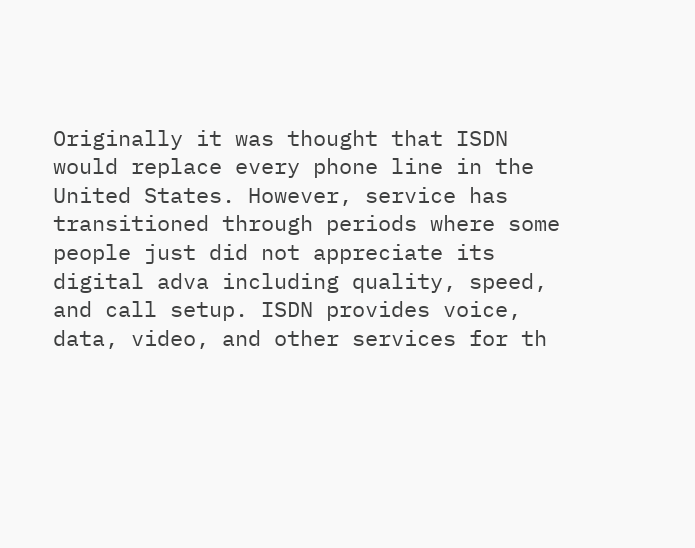Originally it was thought that ISDN would replace every phone line in the United States. However, service has transitioned through periods where some people just did not appreciate its digital adva including quality, speed, and call setup. ISDN provides voice, data, video, and other services for th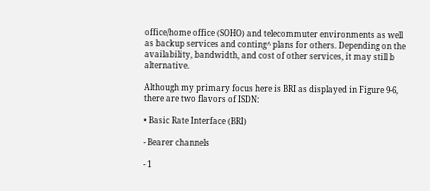office/home office (SOHO) and telecommuter environments as well as backup services and conting^ plans for others. Depending on the availability, bandwidth, and cost of other services, it may still b alternative.

Although my primary focus here is BRI as displayed in Figure 9-6, there are two flavors of ISDN:

• Basic Rate Interface (BRI)

- Bearer channels

- 1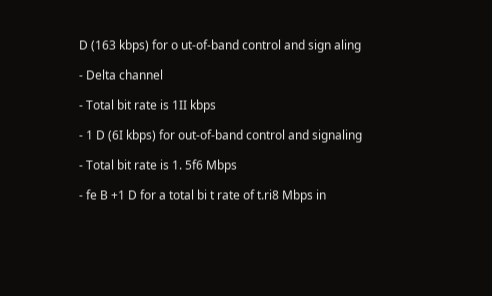D (163 kbps) for o ut-of-band control and sign aling

- Delta channel

- Total bit rate is 1II kbps

- 1 D (6I kbps) for out-of-band control and signaling

- Total bit rate is 1. 5f6 Mbps

- fe B +1 D for a total bi t rate of t.ri8 Mbps in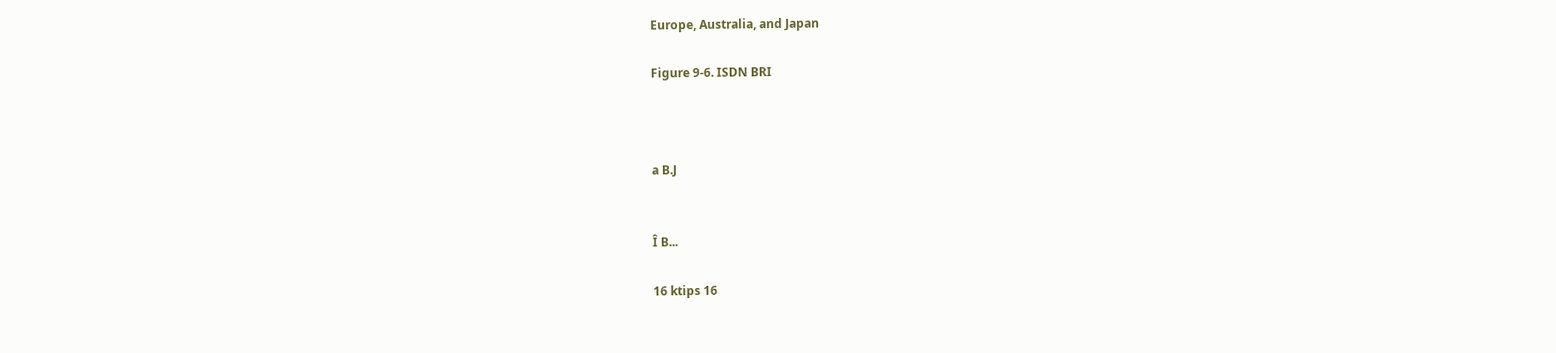Europe, Australia, and Japan

Figure 9-6. ISDN BRI



a B.J


Î B...

16 ktips 16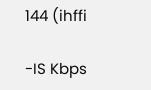144 (ihffi

-IS Kbps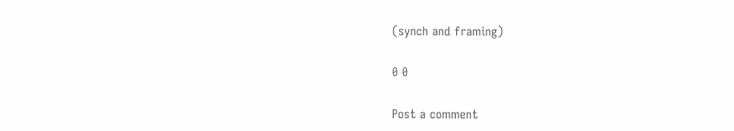(synch and framing)

0 0

Post a comment